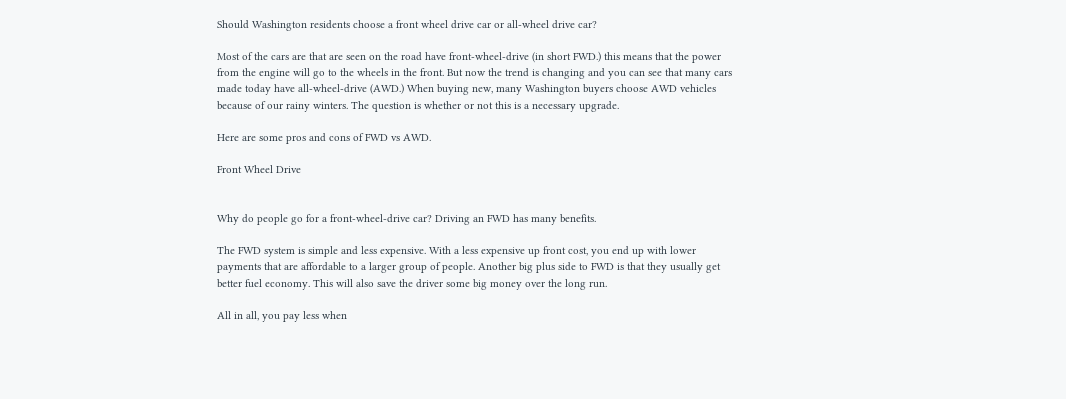Should Washington residents choose a front wheel drive car or all-wheel drive car?

Most of the cars are that are seen on the road have front-wheel-drive (in short FWD.) this means that the power from the engine will go to the wheels in the front. But now the trend is changing and you can see that many cars made today have all-wheel-drive (AWD.) When buying new, many Washington buyers choose AWD vehicles because of our rainy winters. The question is whether or not this is a necessary upgrade.

Here are some pros and cons of FWD vs AWD.

Front Wheel Drive


Why do people go for a front-wheel-drive car? Driving an FWD has many benefits.

The FWD system is simple and less expensive. With a less expensive up front cost, you end up with lower payments that are affordable to a larger group of people. Another big plus side to FWD is that they usually get better fuel economy. This will also save the driver some big money over the long run.

All in all, you pay less when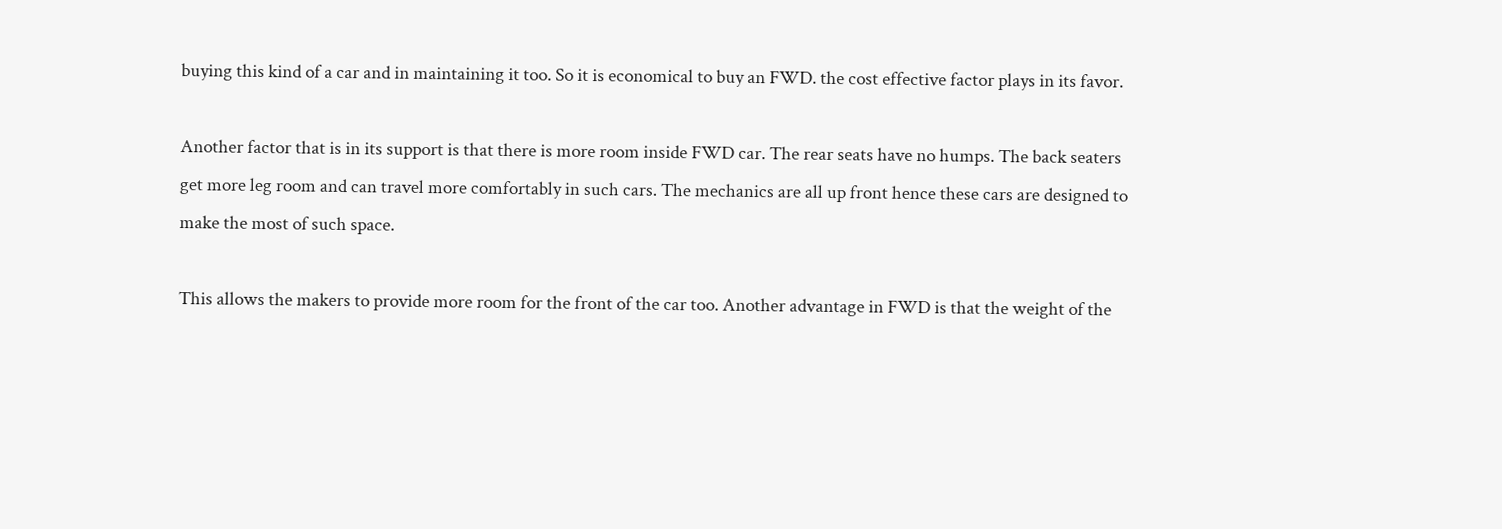buying this kind of a car and in maintaining it too. So it is economical to buy an FWD. the cost effective factor plays in its favor.

Another factor that is in its support is that there is more room inside FWD car. The rear seats have no humps. The back seaters get more leg room and can travel more comfortably in such cars. The mechanics are all up front hence these cars are designed to make the most of such space.

This allows the makers to provide more room for the front of the car too. Another advantage in FWD is that the weight of the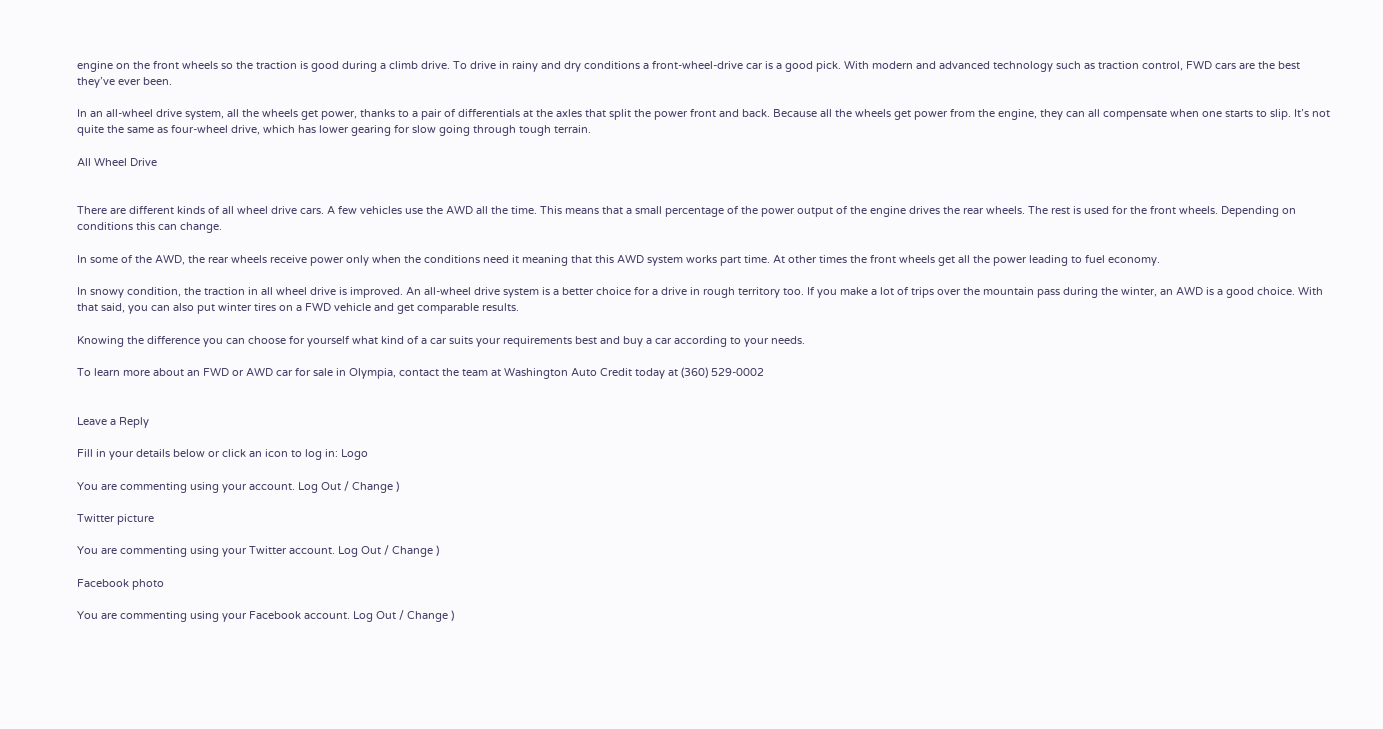engine on the front wheels so the traction is good during a climb drive. To drive in rainy and dry conditions a front-wheel-drive car is a good pick. With modern and advanced technology such as traction control, FWD cars are the best they’ve ever been.

In an all-wheel drive system, all the wheels get power, thanks to a pair of differentials at the axles that split the power front and back. Because all the wheels get power from the engine, they can all compensate when one starts to slip. It’s not quite the same as four-wheel drive, which has lower gearing for slow going through tough terrain.

All Wheel Drive


There are different kinds of all wheel drive cars. A few vehicles use the AWD all the time. This means that a small percentage of the power output of the engine drives the rear wheels. The rest is used for the front wheels. Depending on conditions this can change.

In some of the AWD, the rear wheels receive power only when the conditions need it meaning that this AWD system works part time. At other times the front wheels get all the power leading to fuel economy.

In snowy condition, the traction in all wheel drive is improved. An all-wheel drive system is a better choice for a drive in rough territory too. If you make a lot of trips over the mountain pass during the winter, an AWD is a good choice. With that said, you can also put winter tires on a FWD vehicle and get comparable results.

Knowing the difference you can choose for yourself what kind of a car suits your requirements best and buy a car according to your needs.

To learn more about an FWD or AWD car for sale in Olympia, contact the team at Washington Auto Credit today at (360) 529-0002


Leave a Reply

Fill in your details below or click an icon to log in: Logo

You are commenting using your account. Log Out / Change )

Twitter picture

You are commenting using your Twitter account. Log Out / Change )

Facebook photo

You are commenting using your Facebook account. Log Out / Change )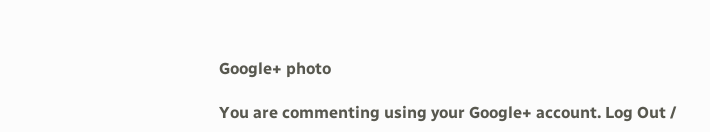Google+ photo

You are commenting using your Google+ account. Log Out /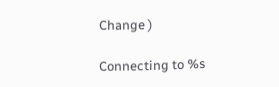Change )

Connecting to %s